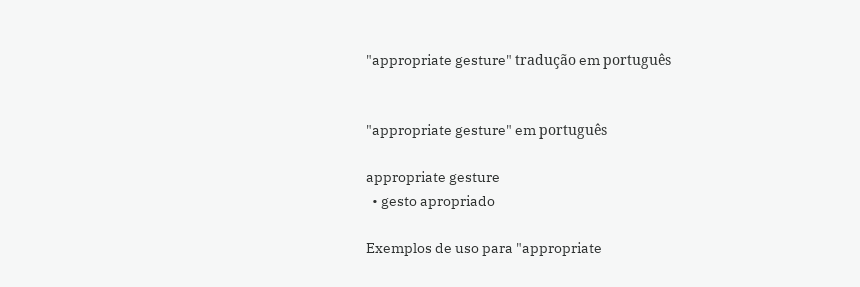"appropriate gesture" tradução em português


"appropriate gesture" em português

appropriate gesture
  • gesto apropriado

Exemplos de uso para "appropriate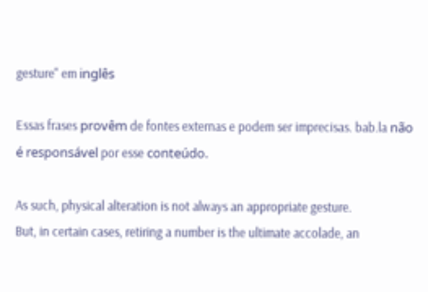gesture" em inglês

Essas frases provêm de fontes externas e podem ser imprecisas. bab.la não é responsável por esse conteúdo.

As such, physical alteration is not always an appropriate gesture.
But, in certain cases, retiring a number is the ultimate accolade, an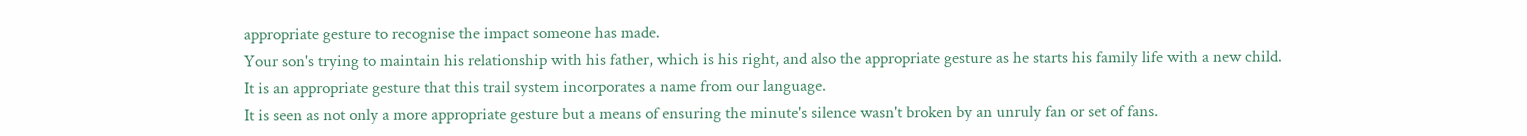appropriate gesture to recognise the impact someone has made.
Your son's trying to maintain his relationship with his father, which is his right, and also the appropriate gesture as he starts his family life with a new child.
It is an appropriate gesture that this trail system incorporates a name from our language.
It is seen as not only a more appropriate gesture but a means of ensuring the minute's silence wasn't broken by an unruly fan or set of fans.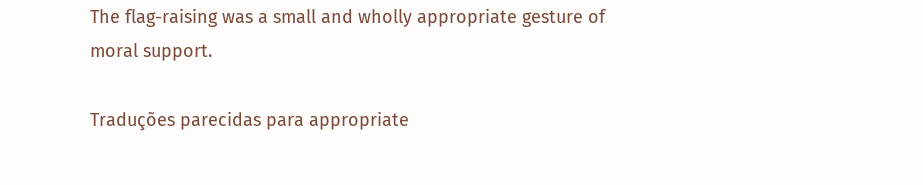The flag-raising was a small and wholly appropriate gesture of moral support.

Traduções parecidas para appropriate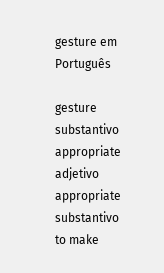gesture em Português

gesture substantivo
appropriate adjetivo
appropriate substantivo
to make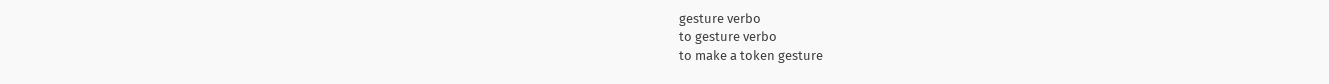gesture verbo
to gesture verbo
to make a token gesture